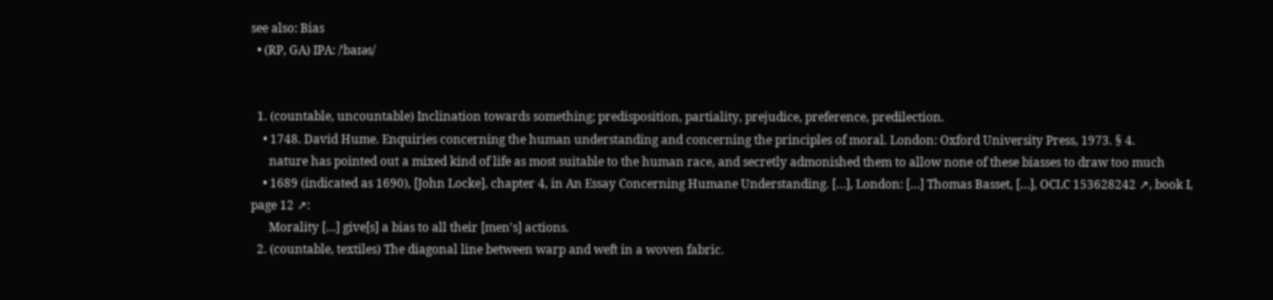see also: Bias
  • (RP, GA) IPA: /ˈbaɪəs/


  1. (countable, uncountable) Inclination towards something; predisposition, partiality, prejudice, preference, predilection.
    • 1748. David Hume. Enquiries concerning the human understanding and concerning the principles of moral. London: Oxford University Press, 1973. § 4.
      nature has pointed out a mixed kind of life as most suitable to the human race, and secretly admonished them to allow none of these biasses to draw too much
    • 1689 (indicated as 1690), [John Locke], chapter 4, in An Essay Concerning Humane Understanding. […], London: […] Thomas Basset, […], OCLC 153628242 ↗, book I, page 12 ↗:
      Morality […] give[s] a bias to all their [men's] actions.
  2. (countable, textiles) The diagonal line between warp and weft in a woven fabric.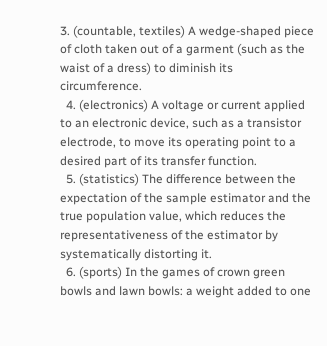3. (countable, textiles) A wedge-shaped piece of cloth taken out of a garment (such as the waist of a dress) to diminish its circumference.
  4. (electronics) A voltage or current applied to an electronic device, such as a transistor electrode, to move its operating point to a desired part of its transfer function.
  5. (statistics) The difference between the expectation of the sample estimator and the true population value, which reduces the representativeness of the estimator by systematically distorting it.
  6. (sports) In the games of crown green bowls and lawn bowls: a weight added to one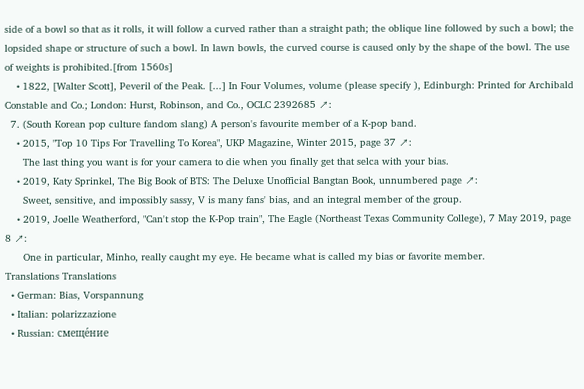side of a bowl so that as it rolls, it will follow a curved rather than a straight path; the oblique line followed by such a bowl; the lopsided shape or structure of such a bowl. In lawn bowls, the curved course is caused only by the shape of the bowl. The use of weights is prohibited.[from 1560s]
    • 1822, [Walter Scott], Peveril of the Peak. [...] In Four Volumes, volume (please specify ), Edinburgh: Printed for Archibald Constable and Co.; London: Hurst, Robinson, and Co., OCLC 2392685 ↗:
  7. (South Korean pop culture fandom slang) A person's favourite member of a K-pop band.
    • 2015, "Top 10 Tips For Travelling To Korea", UKP Magazine, Winter 2015, page 37 ↗:
      The last thing you want is for your camera to die when you finally get that selca with your bias.
    • 2019, Katy Sprinkel, The Big Book of BTS: The Deluxe Unofficial Bangtan Book, unnumbered page ↗:
      Sweet, sensitive, and impossibly sassy, V is many fans' bias, and an integral member of the group.
    • 2019, Joelle Weatherford, "Can't stop the K-Pop train", The Eagle (Northeast Texas Community College), 7 May 2019, page 8 ↗:
      One in particular, Minho, really caught my eye. He became what is called my bias or favorite member.
Translations Translations
  • German: Bias, Vorspannung
  • Italian: polarizzazione
  • Russian: смеще́ние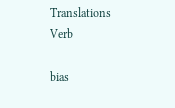Translations Verb

bias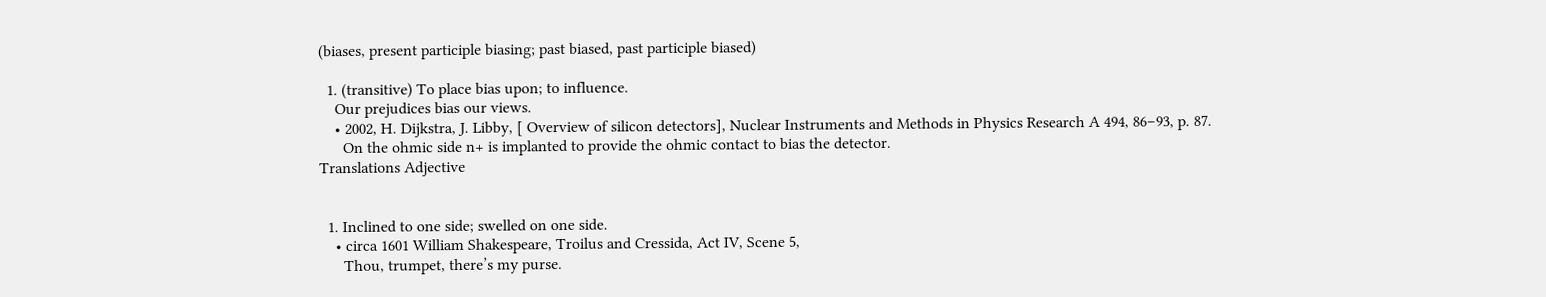(biases, present participle biasing; past biased, past participle biased)

  1. (transitive) To place bias upon; to influence.
    Our prejudices bias our views.
    • 2002, H. Dijkstra, J. Libby, [ Overview of silicon detectors], Nuclear Instruments and Methods in Physics Research A 494, 86–93, p. 87.
      On the ohmic side n+ is implanted to provide the ohmic contact to bias the detector.
Translations Adjective


  1. Inclined to one side; swelled on one side.
    • circa 1601 William Shakespeare, Troilus and Cressida, Act IV, Scene 5,
      Thou, trumpet, there’s my purse.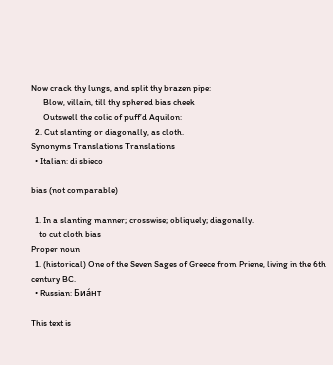Now crack thy lungs, and split thy brazen pipe:
      Blow, villain, till thy sphered bias cheek
      Outswell the colic of puff’d Aquilon:
  2. Cut slanting or diagonally, as cloth.
Synonyms Translations Translations
  • Italian: di sbieco

bias (not comparable)

  1. In a slanting manner; crosswise; obliquely; diagonally.
    to cut cloth bias
Proper noun
  1. (historical) One of the Seven Sages of Greece from Priene, living in the 6th century BC.
  • Russian: Биа́нт

This text is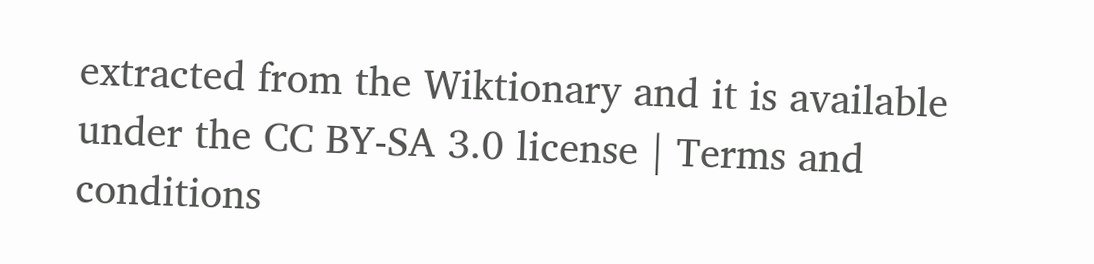extracted from the Wiktionary and it is available under the CC BY-SA 3.0 license | Terms and conditions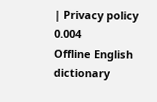| Privacy policy 0.004
Offline English dictionary